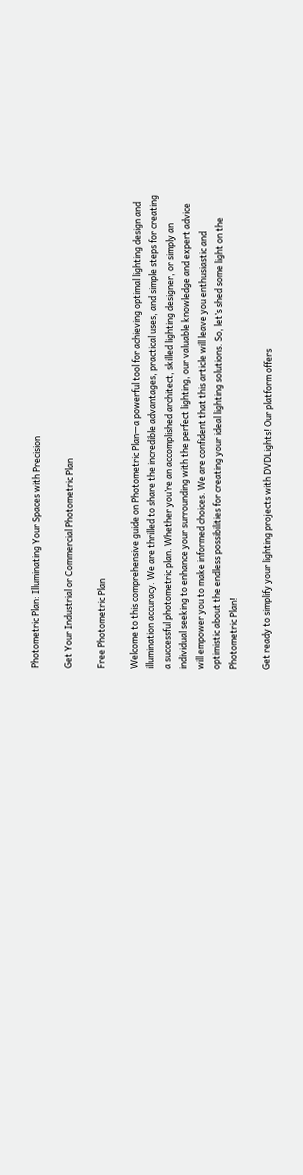Photometric Plan: Illuminating Your Spaces with Precision

Get Your Industrial or Commercial Photometric Plan

Free Photometric Plan

Welcome to this comprehensive guide on Photometric Plan—a powerful tool for achieving optimal lighting design and illumination accuracy. We are thrilled to share the incredible advantages, practical uses, and simple steps for creating a successful photometric plan. Whether you’re an accomplished architect, skilled lighting designer, or simply an individual seeking to enhance your surrounding with the perfect lighting, our valuable knowledge and expert advice will empower you to make informed choices. We are confident that this article will leave you enthusiastic and optimistic about the endless possibilities for creating your ideal lighting solutions. So, let’s shed some light on the Photometric Plan!

Get ready to simplify your lighting projects with DVDLights! Our platform offers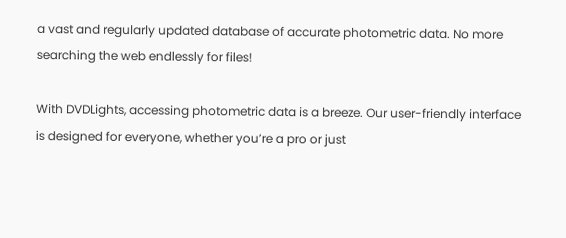a vast and regularly updated database of accurate photometric data. No more searching the web endlessly for files!

With DVDLights, accessing photometric data is a breeze. Our user-friendly interface is designed for everyone, whether you’re a pro or just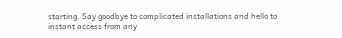starting. Say goodbye to complicated installations and hello to instant access from any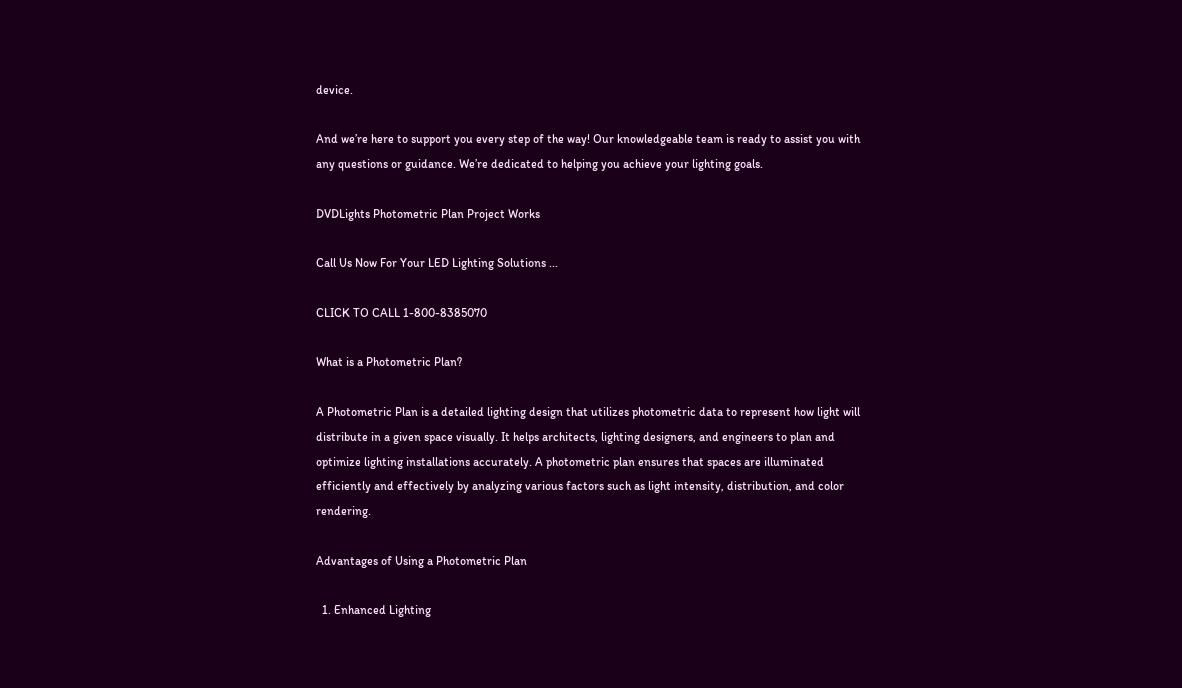device.

And we’re here to support you every step of the way! Our knowledgeable team is ready to assist you with any questions or guidance. We’re dedicated to helping you achieve your lighting goals.

DVDLights Photometric Plan Project Works

Call Us Now For Your LED Lighting Solutions ...

CLICK TO CALL 1-800-8385070

What is a Photometric Plan?

A Photometric Plan is a detailed lighting design that utilizes photometric data to represent how light will distribute in a given space visually. It helps architects, lighting designers, and engineers to plan and optimize lighting installations accurately. A photometric plan ensures that spaces are illuminated efficiently and effectively by analyzing various factors such as light intensity, distribution, and color rendering.

Advantages of Using a Photometric Plan

  1. Enhanced Lighting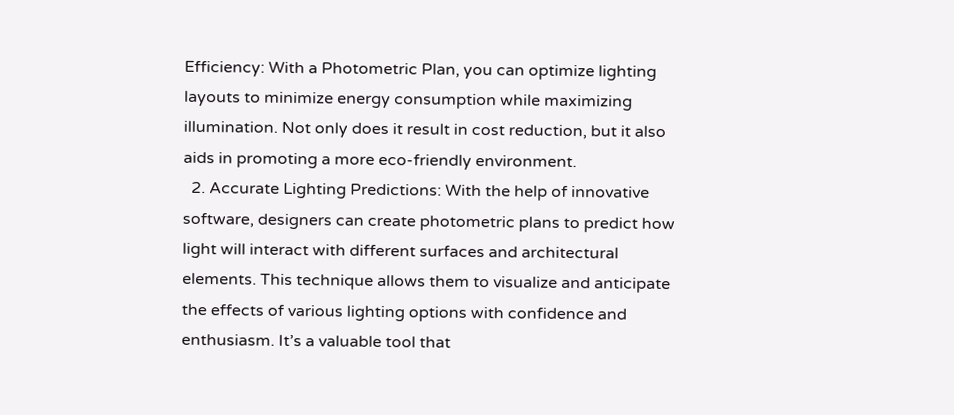Efficiency: With a Photometric Plan, you can optimize lighting layouts to minimize energy consumption while maximizing illumination. Not only does it result in cost reduction, but it also aids in promoting a more eco-friendly environment.
  2. Accurate Lighting Predictions: With the help of innovative software, designers can create photometric plans to predict how light will interact with different surfaces and architectural elements. This technique allows them to visualize and anticipate the effects of various lighting options with confidence and enthusiasm. It’s a valuable tool that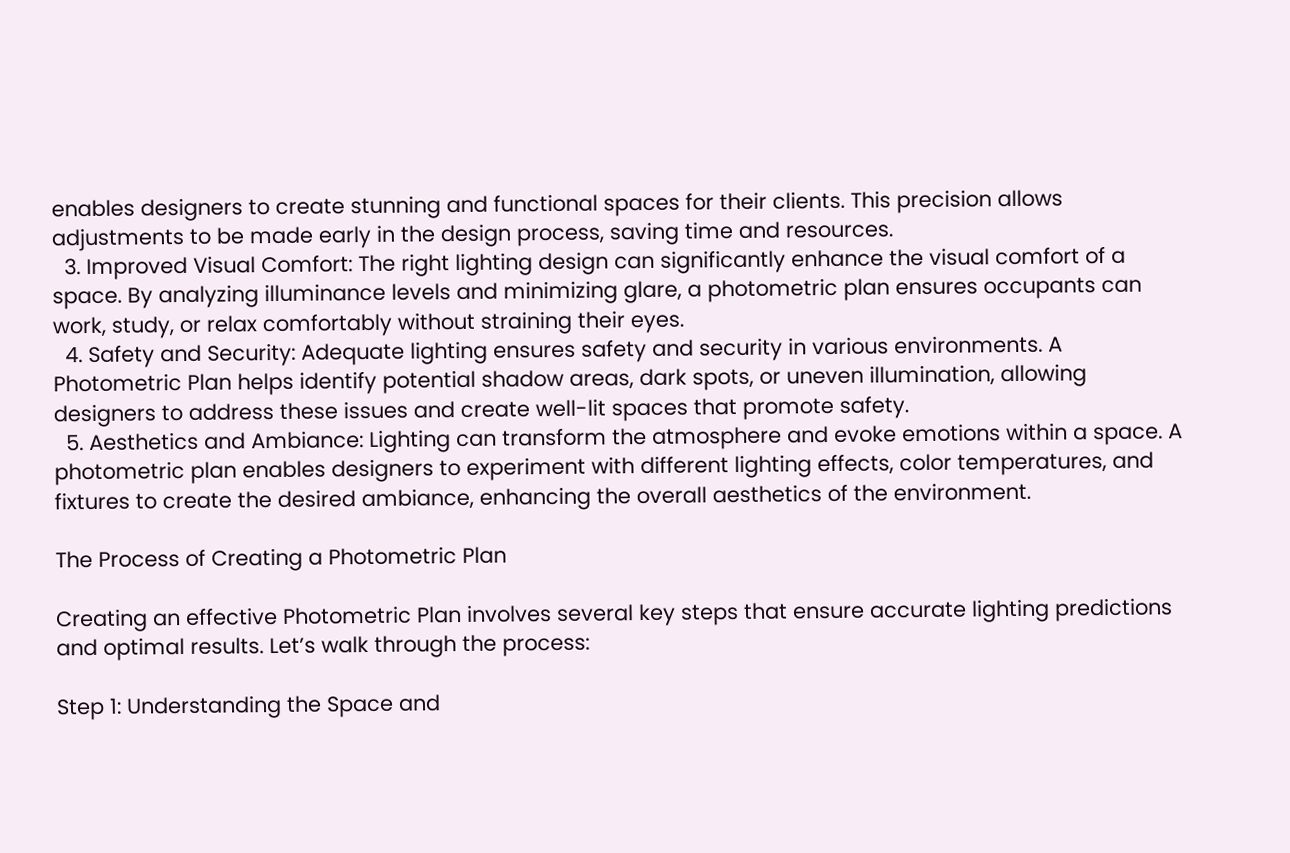enables designers to create stunning and functional spaces for their clients. This precision allows adjustments to be made early in the design process, saving time and resources.
  3. Improved Visual Comfort: The right lighting design can significantly enhance the visual comfort of a space. By analyzing illuminance levels and minimizing glare, a photometric plan ensures occupants can work, study, or relax comfortably without straining their eyes.
  4. Safety and Security: Adequate lighting ensures safety and security in various environments. A Photometric Plan helps identify potential shadow areas, dark spots, or uneven illumination, allowing designers to address these issues and create well-lit spaces that promote safety.
  5. Aesthetics and Ambiance: Lighting can transform the atmosphere and evoke emotions within a space. A photometric plan enables designers to experiment with different lighting effects, color temperatures, and fixtures to create the desired ambiance, enhancing the overall aesthetics of the environment.

The Process of Creating a Photometric Plan

Creating an effective Photometric Plan involves several key steps that ensure accurate lighting predictions and optimal results. Let’s walk through the process:

Step 1: Understanding the Space and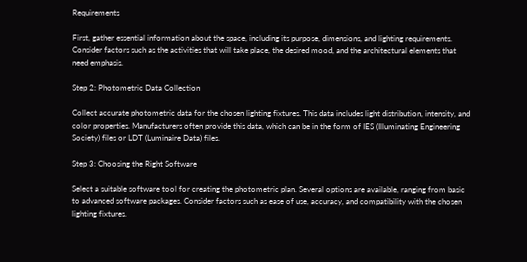Requirements

First, gather essential information about the space, including its purpose, dimensions, and lighting requirements. Consider factors such as the activities that will take place, the desired mood, and the architectural elements that need emphasis.

Step 2: Photometric Data Collection

Collect accurate photometric data for the chosen lighting fixtures. This data includes light distribution, intensity, and color properties. Manufacturers often provide this data, which can be in the form of IES (Illuminating Engineering Society) files or LDT (Luminaire Data) files.

Step 3: Choosing the Right Software

Select a suitable software tool for creating the photometric plan. Several options are available, ranging from basic to advanced software packages. Consider factors such as ease of use, accuracy, and compatibility with the chosen lighting fixtures.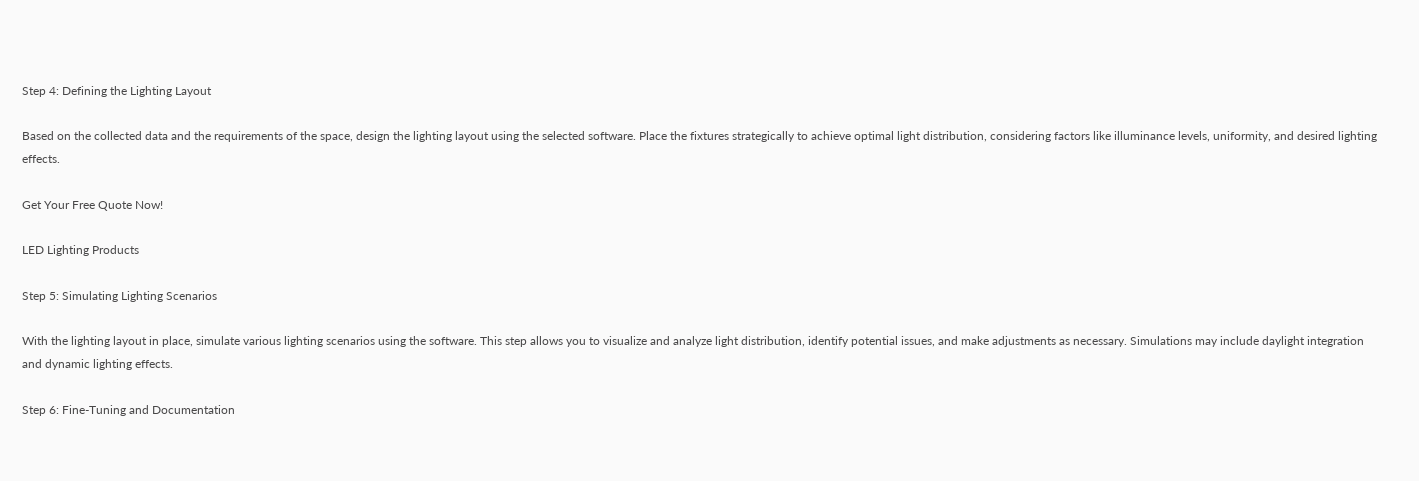Step 4: Defining the Lighting Layout

Based on the collected data and the requirements of the space, design the lighting layout using the selected software. Place the fixtures strategically to achieve optimal light distribution, considering factors like illuminance levels, uniformity, and desired lighting effects.

Get Your Free Quote Now!

LED Lighting Products

Step 5: Simulating Lighting Scenarios

With the lighting layout in place, simulate various lighting scenarios using the software. This step allows you to visualize and analyze light distribution, identify potential issues, and make adjustments as necessary. Simulations may include daylight integration and dynamic lighting effects.

Step 6: Fine-Tuning and Documentation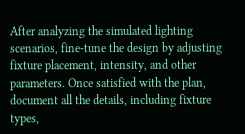After analyzing the simulated lighting scenarios, fine-tune the design by adjusting fixture placement, intensity, and other parameters. Once satisfied with the plan, document all the details, including fixture types,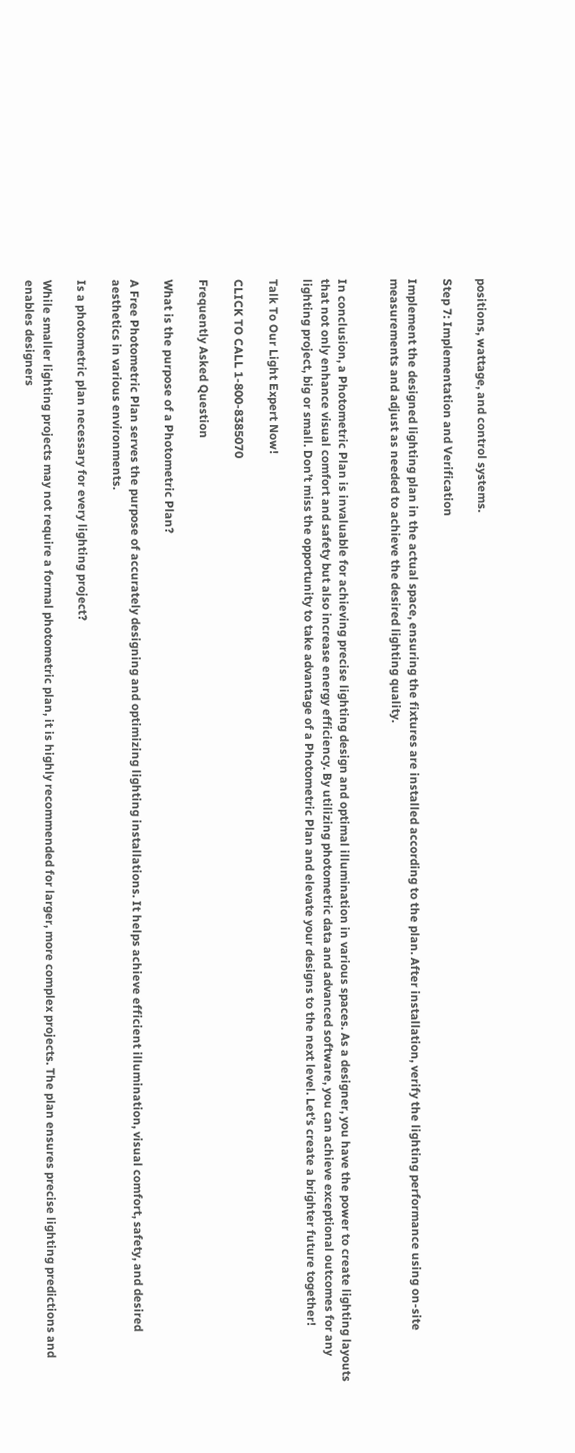positions, wattage, and control systems.

Step 7: Implementation and Verification

Implement the designed lighting plan in the actual space, ensuring the fixtures are installed according to the plan. After installation, verify the lighting performance using on-site measurements and adjust as needed to achieve the desired lighting quality.


In conclusion, a Photometric Plan is invaluable for achieving precise lighting design and optimal illumination in various spaces. As a designer, you have the power to create lighting layouts that not only enhance visual comfort and safety but also increase energy efficiency. By utilizing photometric data and advanced software, you can achieve exceptional outcomes for any lighting project, big or small. Don’t miss the opportunity to take advantage of a Photometric Plan and elevate your designs to the next level. Let’s create a brighter future together!

Talk To Our Light Expert Now!

CLICK TO CALL 1-800-8385070

Frequently Asked Question

What is the purpose of a Photometric Plan?

A Free Photometric Plan serves the purpose of accurately designing and optimizing lighting installations. It helps achieve efficient illumination, visual comfort, safety, and desired aesthetics in various environments.

Is a photometric plan necessary for every lighting project?

While smaller lighting projects may not require a formal photometric plan, it is highly recommended for larger, more complex projects. The plan ensures precise lighting predictions and enables designers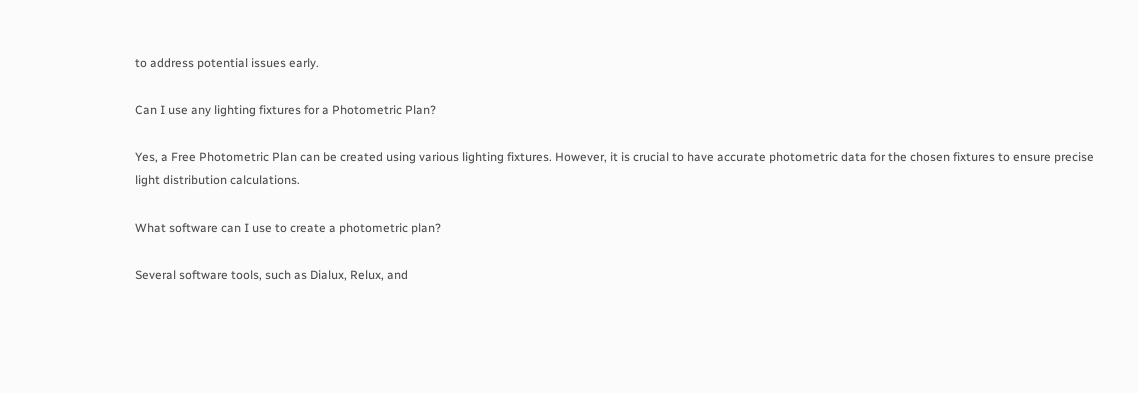to address potential issues early.

Can I use any lighting fixtures for a Photometric Plan?

Yes, a Free Photometric Plan can be created using various lighting fixtures. However, it is crucial to have accurate photometric data for the chosen fixtures to ensure precise light distribution calculations.

What software can I use to create a photometric plan?

Several software tools, such as Dialux, Relux, and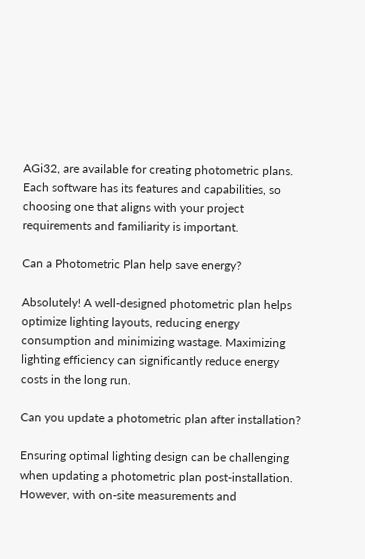AGi32, are available for creating photometric plans. Each software has its features and capabilities, so choosing one that aligns with your project requirements and familiarity is important.

Can a Photometric Plan help save energy?

Absolutely! A well-designed photometric plan helps optimize lighting layouts, reducing energy consumption and minimizing wastage. Maximizing lighting efficiency can significantly reduce energy costs in the long run.

Can you update a photometric plan after installation?

Ensuring optimal lighting design can be challenging when updating a photometric plan post-installation. However, with on-site measurements and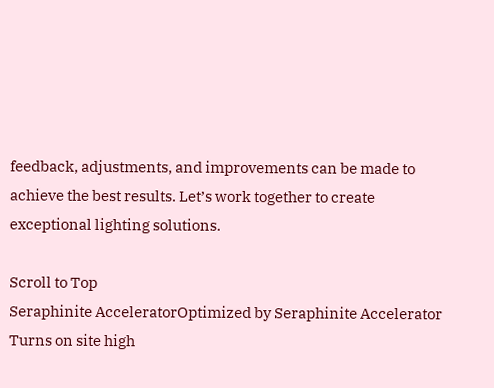feedback, adjustments, and improvements can be made to achieve the best results. Let’s work together to create exceptional lighting solutions.

Scroll to Top
Seraphinite AcceleratorOptimized by Seraphinite Accelerator
Turns on site high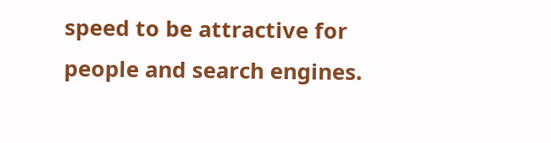speed to be attractive for people and search engines.